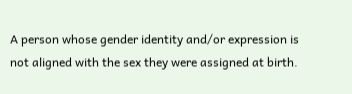A person whose gender identity and/or expression is not aligned with the sex they were assigned at birth.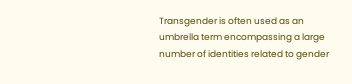Transgender is often used as an umbrella term encompassing a large number of identities related to gender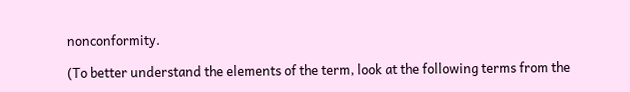nonconformity.

(To better understand the elements of the term, look at the following terms from the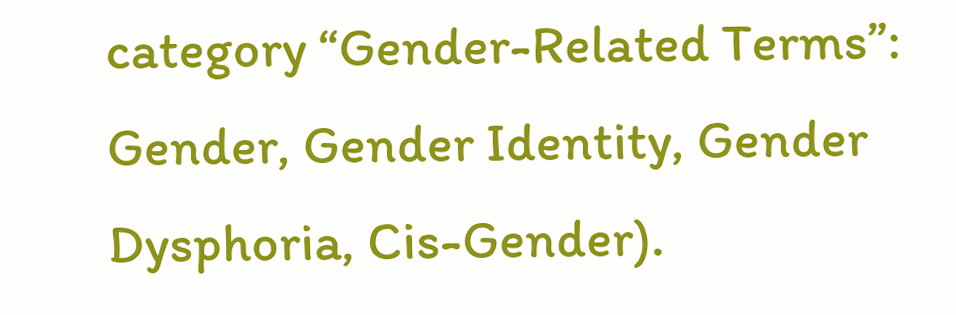category “Gender-Related Terms”: Gender, Gender Identity, Gender Dysphoria, Cis-Gender).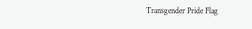Transgender Pride Flag